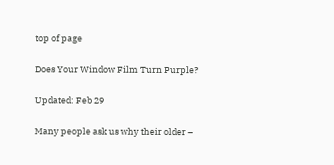top of page

Does Your Window Film Turn Purple?

Updated: Feb 29

Many people ask us why their older –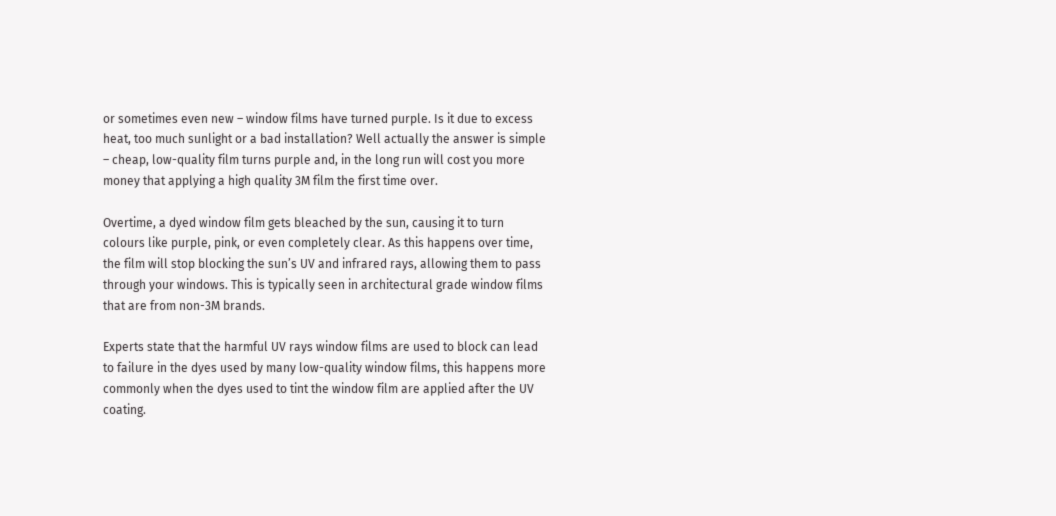or sometimes even new – window films have turned purple. Is it due to excess heat, too much sunlight or a bad installation? Well actually the answer is simple – cheap, low-quality film turns purple and, in the long run will cost you more money that applying a high quality 3M film the first time over.

Overtime, a dyed window film gets bleached by the sun, causing it to turn colours like purple, pink, or even completely clear. As this happens over time, the film will stop blocking the sun’s UV and infrared rays, allowing them to pass through your windows. This is typically seen in architectural grade window films that are from non-3M brands.

Experts state that the harmful UV rays window films are used to block can lead to failure in the dyes used by many low-quality window films, this happens more commonly when the dyes used to tint the window film are applied after the UV coating.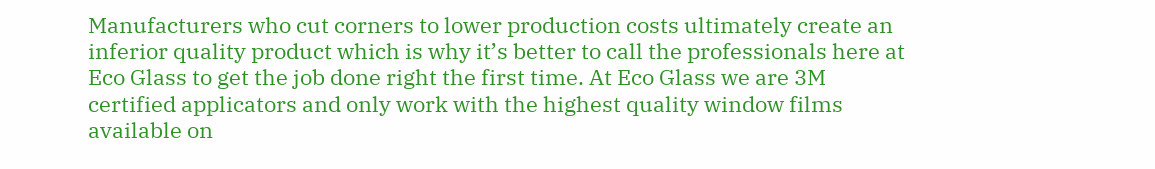Manufacturers who cut corners to lower production costs ultimately create an inferior quality product which is why it’s better to call the professionals here at Eco Glass to get the job done right the first time. At Eco Glass we are 3M certified applicators and only work with the highest quality window films available on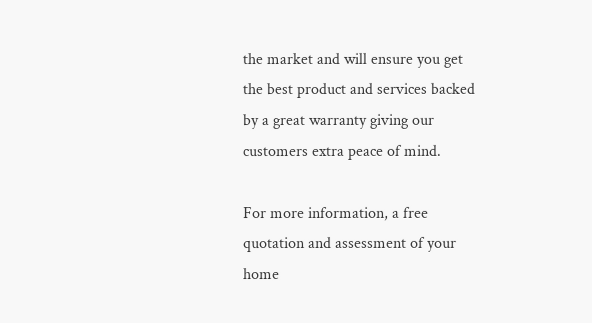the market and will ensure you get the best product and services backed by a great warranty giving our customers extra peace of mind.

For more information, a free quotation and assessment of your home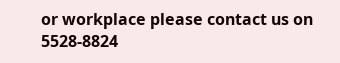or workplace please contact us on 5528-8824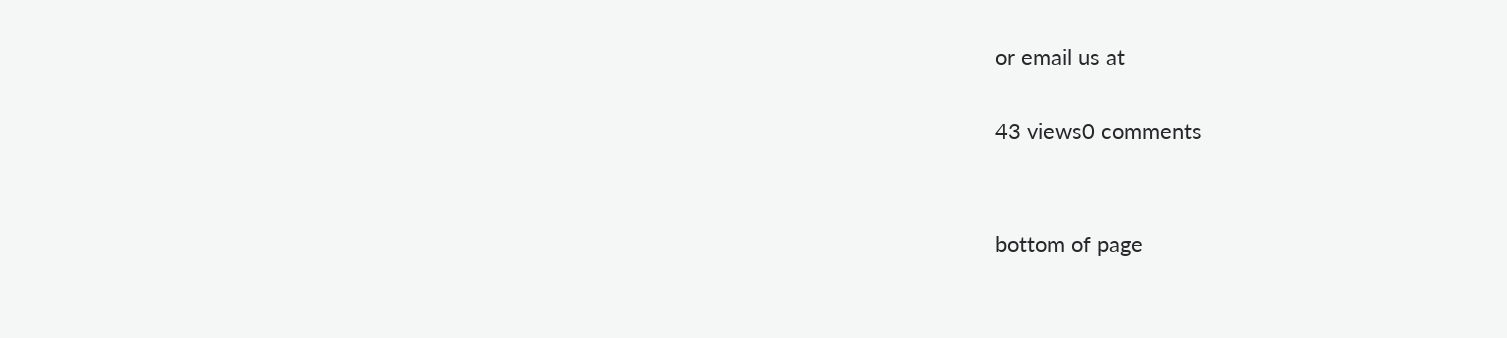or email us at

43 views0 comments


bottom of page